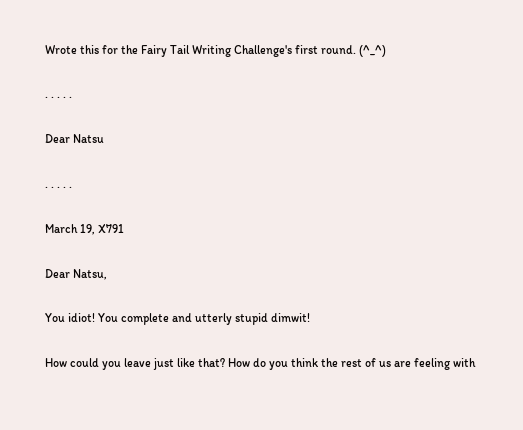Wrote this for the Fairy Tail Writing Challenge's first round. (^_^)

. . . . .

Dear Natsu

. . . . .

March 19, X791

Dear Natsu,

You idiot! You complete and utterly stupid dimwit!

How could you leave just like that? How do you think the rest of us are feeling with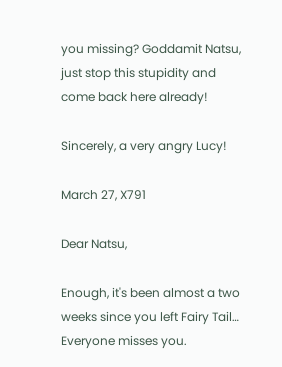you missing? Goddamit Natsu, just stop this stupidity and come back here already!

Sincerely, a very angry Lucy!

March 27, X791

Dear Natsu,

Enough, it's been almost a two weeks since you left Fairy Tail… Everyone misses you.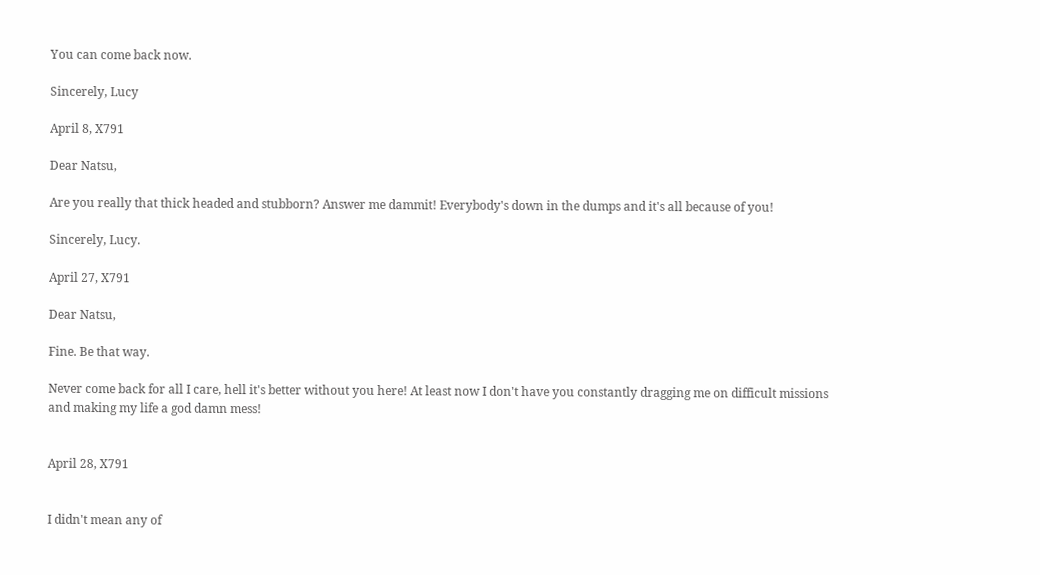You can come back now.

Sincerely, Lucy

April 8, X791

Dear Natsu,

Are you really that thick headed and stubborn? Answer me dammit! Everybody's down in the dumps and it's all because of you!

Sincerely, Lucy.

April 27, X791

Dear Natsu,

Fine. Be that way.

Never come back for all I care, hell it's better without you here! At least now I don't have you constantly dragging me on difficult missions and making my life a god damn mess!


April 28, X791


I didn't mean any of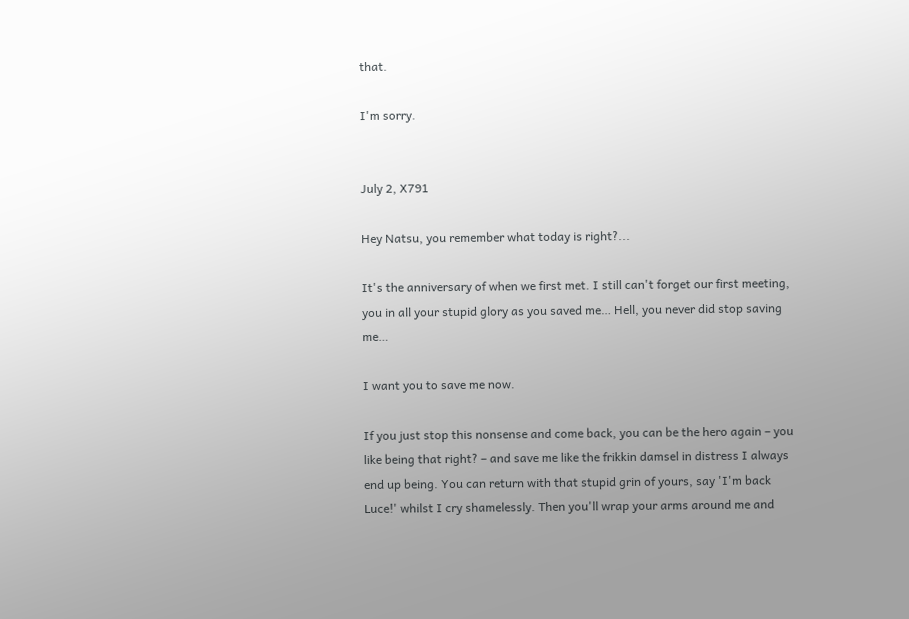that.

I'm sorry.


July 2, X791

Hey Natsu, you remember what today is right?...

It's the anniversary of when we first met. I still can't forget our first meeting, you in all your stupid glory as you saved me… Hell, you never did stop saving me…

I want you to save me now.

If you just stop this nonsense and come back, you can be the hero again – you like being that right? – and save me like the frikkin damsel in distress I always end up being. You can return with that stupid grin of yours, say 'I'm back Luce!' whilst I cry shamelessly. Then you'll wrap your arms around me and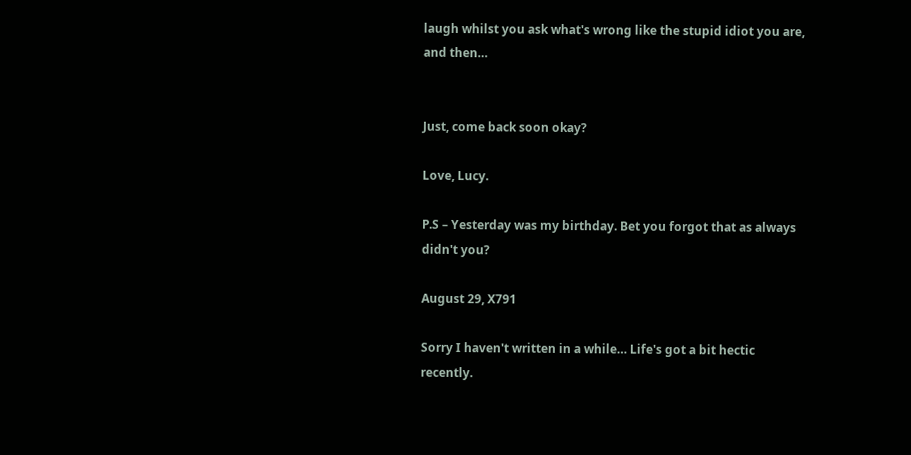laugh whilst you ask what's wrong like the stupid idiot you are, and then…


Just, come back soon okay?

Love, Lucy.

P.S – Yesterday was my birthday. Bet you forgot that as always didn't you?

August 29, X791

Sorry I haven't written in a while… Life's got a bit hectic recently.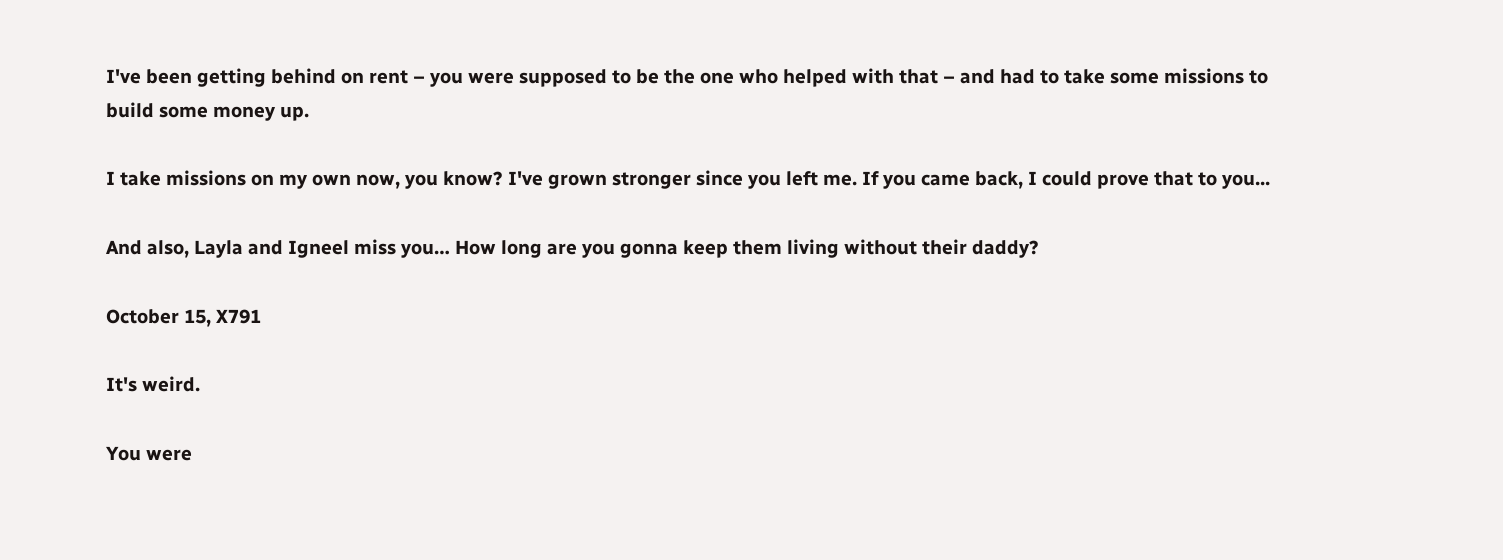I've been getting behind on rent – you were supposed to be the one who helped with that – and had to take some missions to build some money up.

I take missions on my own now, you know? I've grown stronger since you left me. If you came back, I could prove that to you...

And also, Layla and Igneel miss you… How long are you gonna keep them living without their daddy?

October 15, X791

It's weird.

You were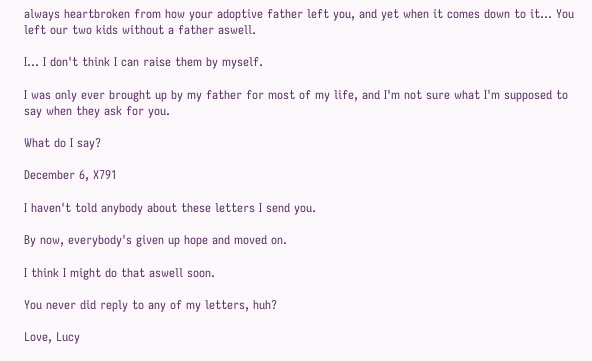always heartbroken from how your adoptive father left you, and yet when it comes down to it… You left our two kids without a father aswell.

I… I don't think I can raise them by myself.

I was only ever brought up by my father for most of my life, and I'm not sure what I'm supposed to say when they ask for you.

What do I say?

December 6, X791

I haven't told anybody about these letters I send you.

By now, everybody's given up hope and moved on.

I think I might do that aswell soon.

You never did reply to any of my letters, huh?

Love, Lucy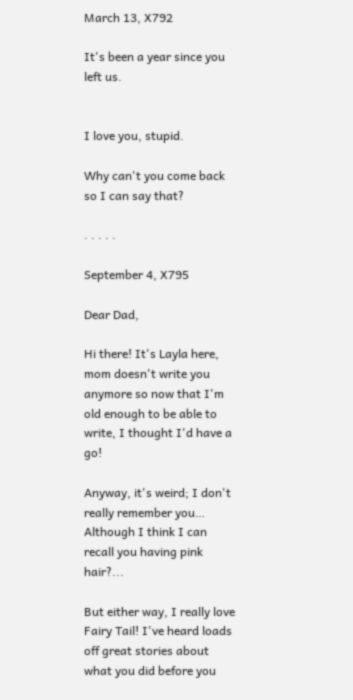March 13, X792

It's been a year since you left us.


I love you, stupid.

Why can't you come back so I can say that?

. . . . .

September 4, X795

Dear Dad,

Hi there! It's Layla here, mom doesn't write you anymore so now that I'm old enough to be able to write, I thought I'd have a go!

Anyway, it's weird; I don't really remember you… Although I think I can recall you having pink hair?...

But either way, I really love Fairy Tail! I've heard loads off great stories about what you did before you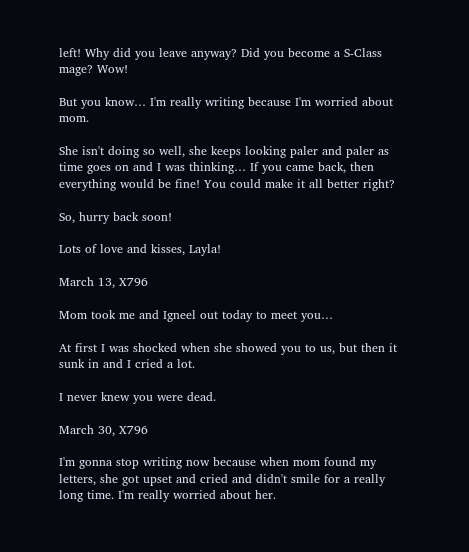left! Why did you leave anyway? Did you become a S-Class mage? Wow!

But you know… I'm really writing because I'm worried about mom.

She isn't doing so well, she keeps looking paler and paler as time goes on and I was thinking… If you came back, then everything would be fine! You could make it all better right?

So, hurry back soon!

Lots of love and kisses, Layla!

March 13, X796

Mom took me and Igneel out today to meet you…

At first I was shocked when she showed you to us, but then it sunk in and I cried a lot.

I never knew you were dead.

March 30, X796

I'm gonna stop writing now because when mom found my letters, she got upset and cried and didn't smile for a really long time. I'm really worried about her.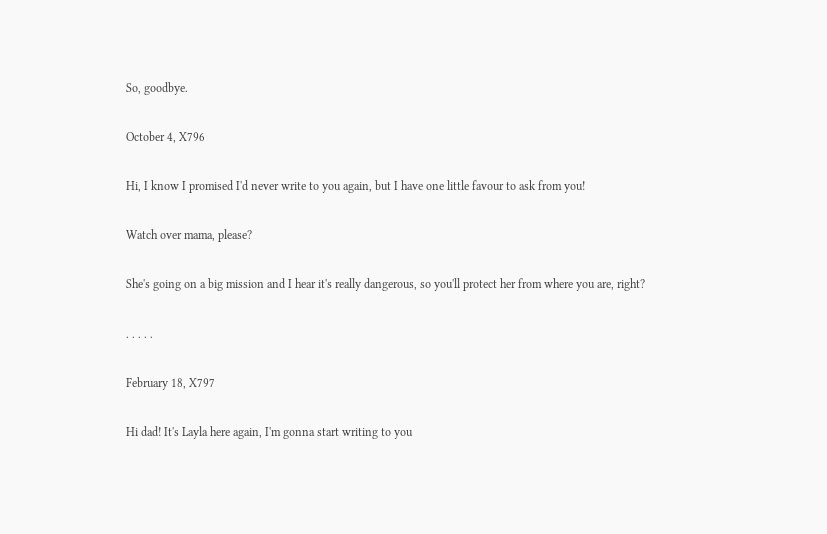So, goodbye.

October 4, X796

Hi, I know I promised I'd never write to you again, but I have one little favour to ask from you!

Watch over mama, please?

She's going on a big mission and I hear it's really dangerous, so you'll protect her from where you are, right?

. . . . .

February 18, X797

Hi dad! It's Layla here again, I'm gonna start writing to you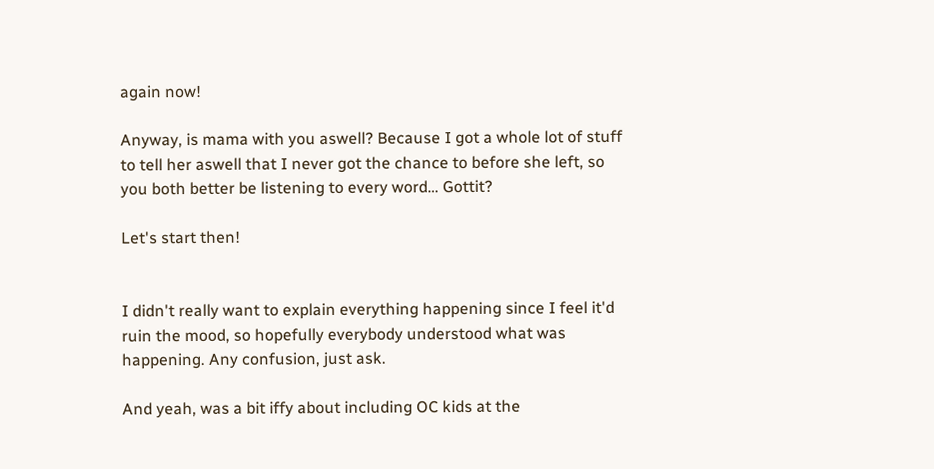again now!

Anyway, is mama with you aswell? Because I got a whole lot of stuff to tell her aswell that I never got the chance to before she left, so you both better be listening to every word… Gottit?

Let's start then!


I didn't really want to explain everything happening since I feel it'd ruin the mood, so hopefully everybody understood what was happening. Any confusion, just ask.

And yeah, was a bit iffy about including OC kids at the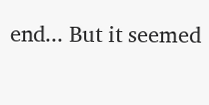end... But it seemed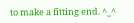to make a fitting end. ^_^